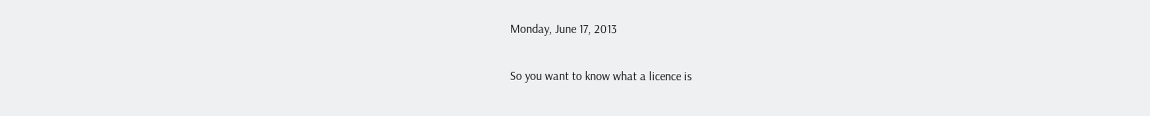Monday, June 17, 2013

So you want to know what a licence is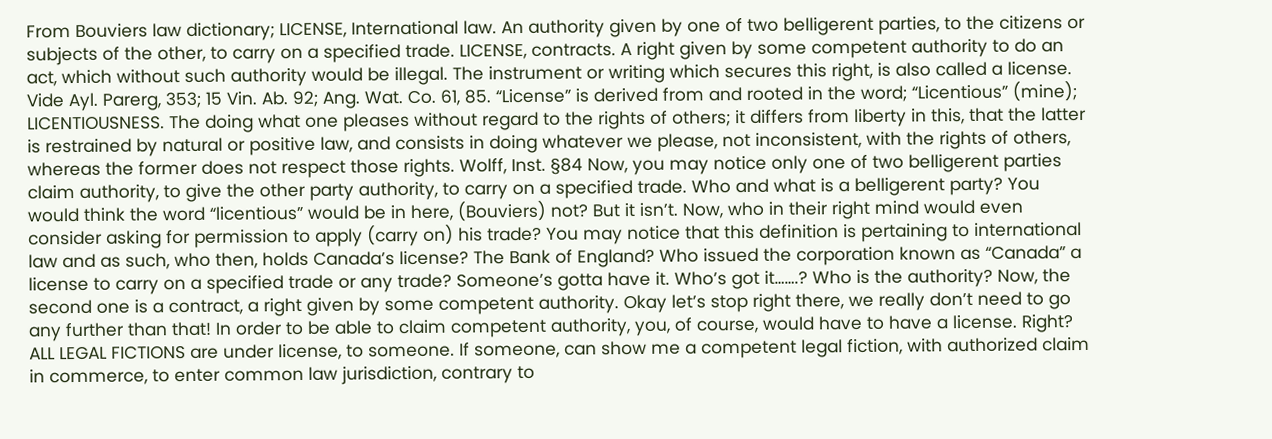From Bouviers law dictionary; LICENSE, International law. An authority given by one of two belligerent parties, to the citizens or subjects of the other, to carry on a specified trade. LICENSE, contracts. A right given by some competent authority to do an act, which without such authority would be illegal. The instrument or writing which secures this right, is also called a license. Vide Ayl. Parerg, 353; 15 Vin. Ab. 92; Ang. Wat. Co. 61, 85. “License” is derived from and rooted in the word; “Licentious” (mine); LICENTIOUSNESS. The doing what one pleases without regard to the rights of others; it differs from liberty in this, that the latter is restrained by natural or positive law, and consists in doing whatever we please, not inconsistent, with the rights of others, whereas the former does not respect those rights. Wolff, Inst. §84 Now, you may notice only one of two belligerent parties claim authority, to give the other party authority, to carry on a specified trade. Who and what is a belligerent party? You would think the word “licentious” would be in here, (Bouviers) not? But it isn’t. Now, who in their right mind would even consider asking for permission to apply (carry on) his trade? You may notice that this definition is pertaining to international law and as such, who then, holds Canada’s license? The Bank of England? Who issued the corporation known as “Canada” a license to carry on a specified trade or any trade? Someone’s gotta have it. Who’s got it…….? Who is the authority? Now, the second one is a contract, a right given by some competent authority. Okay let’s stop right there, we really don’t need to go any further than that! In order to be able to claim competent authority, you, of course, would have to have a license. Right? ALL LEGAL FICTIONS are under license, to someone. If someone, can show me a competent legal fiction, with authorized claim in commerce, to enter common law jurisdiction, contrary to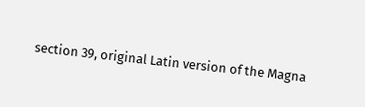section 39, original Latin version of the Magna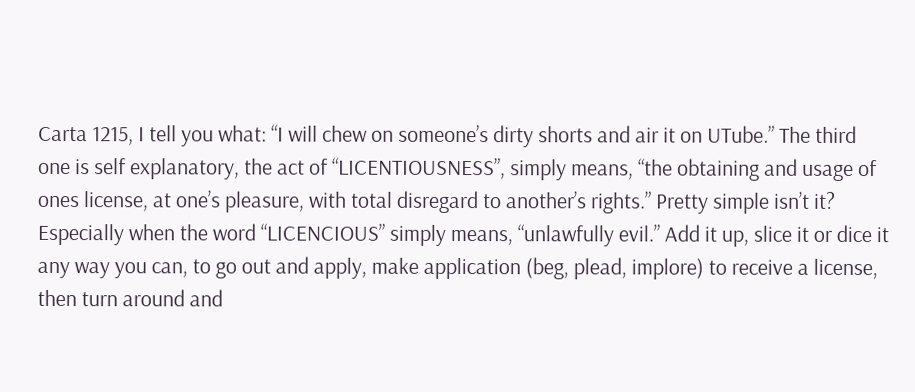Carta 1215, I tell you what: “I will chew on someone’s dirty shorts and air it on UTube.” The third one is self explanatory, the act of “LICENTIOUSNESS”, simply means, “the obtaining and usage of ones license, at one’s pleasure, with total disregard to another’s rights.” Pretty simple isn’t it? Especially when the word “LICENCIOUS” simply means, “unlawfully evil.” Add it up, slice it or dice it any way you can, to go out and apply, make application (beg, plead, implore) to receive a license, then turn around and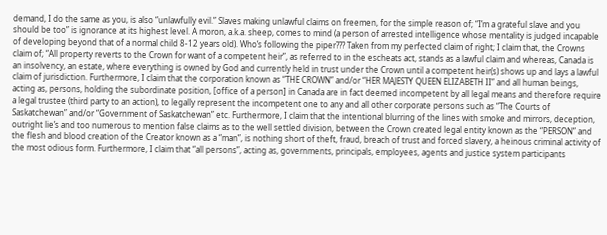demand, I do the same as you, is also “unlawfully evil.” Slaves making unlawful claims on freemen, for the simple reason of; “I’m a grateful slave and you should be too” is ignorance at its highest level. A moron, a.k.a. sheep, comes to mind (a person of arrested intelligence whose mentality is judged incapable of developing beyond that of a normal child 8-12 years old). Who’s following the piper??? Taken from my perfected claim of right; I claim that, the Crowns claim of; “All property reverts to the Crown for want of a competent heir”, as referred to in the escheats act, stands as a lawful claim and whereas, Canada is an insolvency, an estate, where everything is owned by God and currently held in trust under the Crown until a competent heir(s) shows up and lays a lawful claim of jurisdiction. Furthermore, I claim that the corporation known as “THE CROWN” and/or “HER MAJESTY QUEEN ELIZABETH II” and all human beings, acting as, persons, holding the subordinate position, [office of a person] in Canada are in fact deemed incompetent by all legal means and therefore require a legal trustee (third party to an action), to legally represent the incompetent one to any and all other corporate persons such as “The Courts of Saskatchewan” and/or “Government of Saskatchewan” etc. Furthermore, I claim that the intentional blurring of the lines with smoke and mirrors, deception, outright lie’s and too numerous to mention false claims as to the well settled division, between the Crown created legal entity known as the “PERSON” and the flesh and blood creation of the Creator known as a “man”, is nothing short of theft, fraud, breach of trust and forced slavery, a heinous criminal activity of the most odious form. Furthermore, I claim that “all persons”, acting as, governments, principals, employees, agents and justice system participants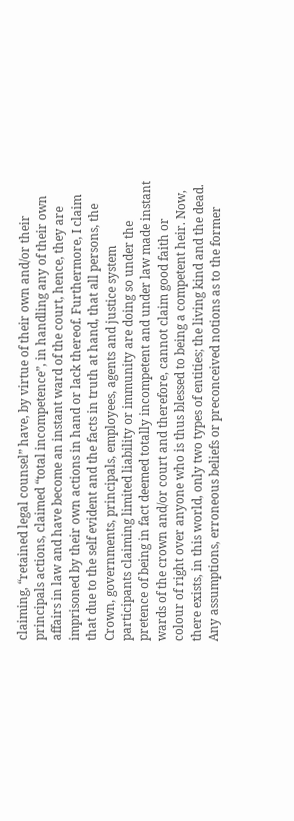claiming, “retained legal counsel” have, by virtue of their own and/or their principals actions, claimed “total incompetence”, in handling any of their own affairs in law and have become an instant ward of the court, hence, they are imprisoned by their own actions in hand or lack thereof. Furthermore, I claim that due to the self evident and the facts in truth at hand, that all persons, the Crown, governments, principals, employees, agents and justice system participants claiming limited liability or immunity are doing so under the pretence of being in fact deemed totally incompetent and under law made instant wards of the crown and/or court and therefore, cannot claim good faith or colour of right over anyone who is thus blessed to being a competent heir. Now, there exists, in this world, only two types of entities; the living kind and the dead. Any assumptions, erroneous beliefs or preconceived notions as to the former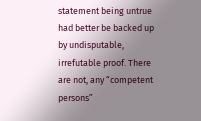statement being untrue had better be backed up by undisputable, irrefutable proof. There are not, any “competent persons”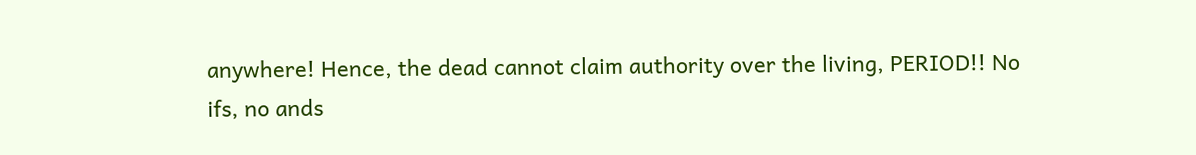anywhere! Hence, the dead cannot claim authority over the living, PERIOD!! No ifs, no ands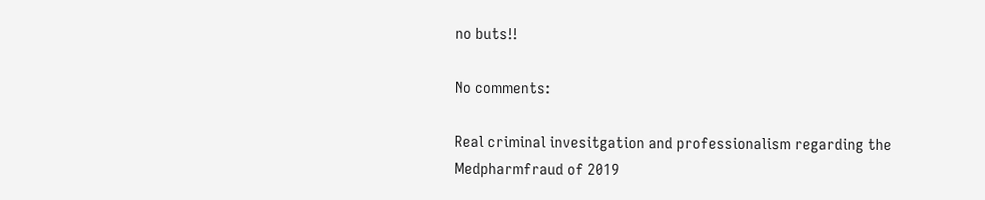no buts!!

No comments:

Real criminal invesitgation and professionalism regarding the Medpharmfraud of 2019